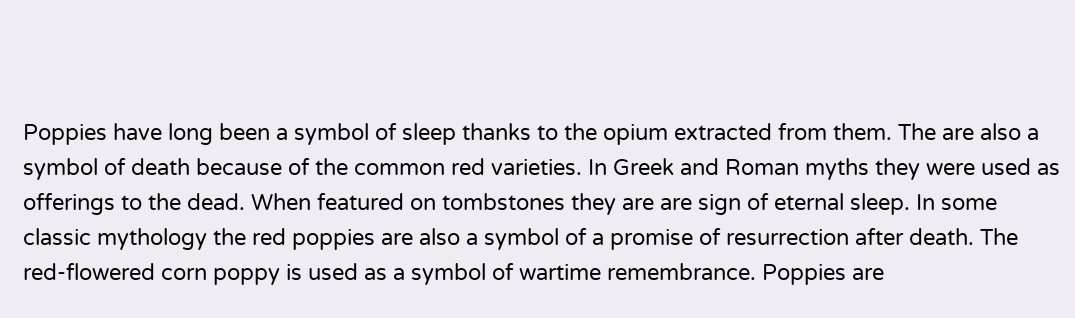Poppies have long been a symbol of sleep thanks to the opium extracted from them. The are also a symbol of death because of the common red varieties. In Greek and Roman myths they were used as offerings to the dead. When featured on tombstones they are are sign of eternal sleep. In some classic mythology the red poppies are also a symbol of a promise of resurrection after death. The red-flowered corn poppy is used as a symbol of wartime remembrance. Poppies are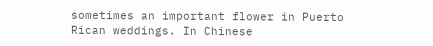sometimes an important flower in Puerto Rican weddings. In Chinese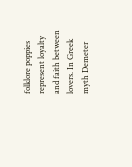folklore poppies represent loyalty and faith between lovers. In Greek myth Demeter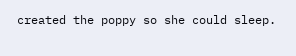created the poppy so she could sleep.